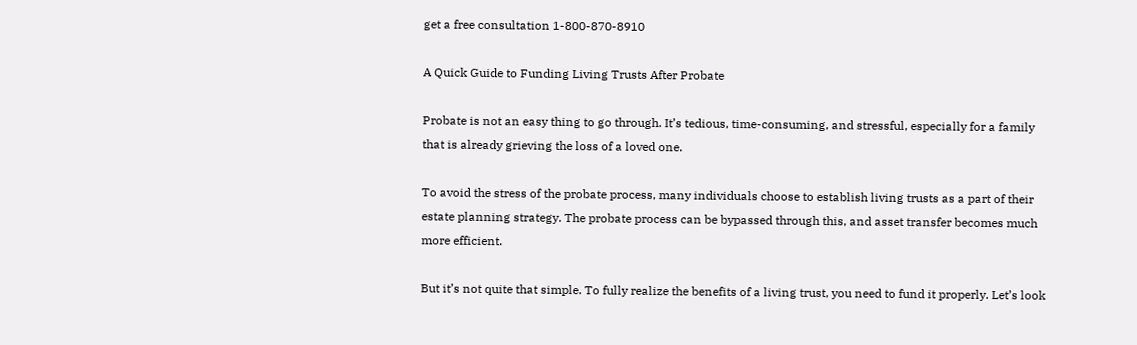get a free consultation 1-800-870-8910

A Quick Guide to Funding Living Trusts After Probate

Probate is not an easy thing to go through. It’s tedious, time-consuming, and stressful, especially for a family that is already grieving the loss of a loved one.

To avoid the stress of the probate process, many individuals choose to establish living trusts as a part of their estate planning strategy. The probate process can be bypassed through this, and asset transfer becomes much more efficient.

But it’s not quite that simple. To fully realize the benefits of a living trust, you need to fund it properly. Let’s look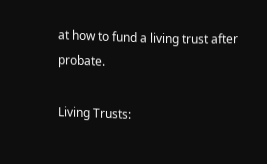at how to fund a living trust after probate.

Living Trusts: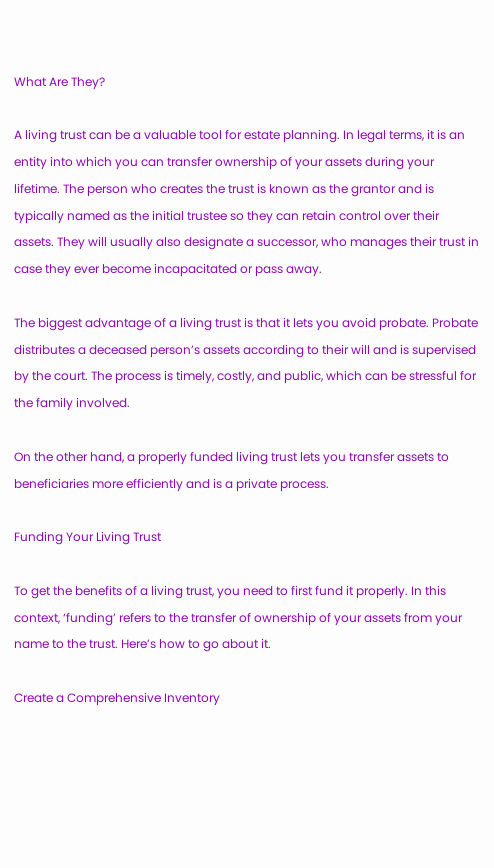What Are They?

A living trust can be a valuable tool for estate planning. In legal terms, it is an entity into which you can transfer ownership of your assets during your lifetime. The person who creates the trust is known as the grantor and is typically named as the initial trustee so they can retain control over their assets. They will usually also designate a successor, who manages their trust in case they ever become incapacitated or pass away.

The biggest advantage of a living trust is that it lets you avoid probate. Probate distributes a deceased person’s assets according to their will and is supervised by the court. The process is timely, costly, and public, which can be stressful for the family involved.

On the other hand, a properly funded living trust lets you transfer assets to beneficiaries more efficiently and is a private process.

Funding Your Living Trust

To get the benefits of a living trust, you need to first fund it properly. In this context, ‘funding’ refers to the transfer of ownership of your assets from your name to the trust. Here’s how to go about it.

Create a Comprehensive Inventory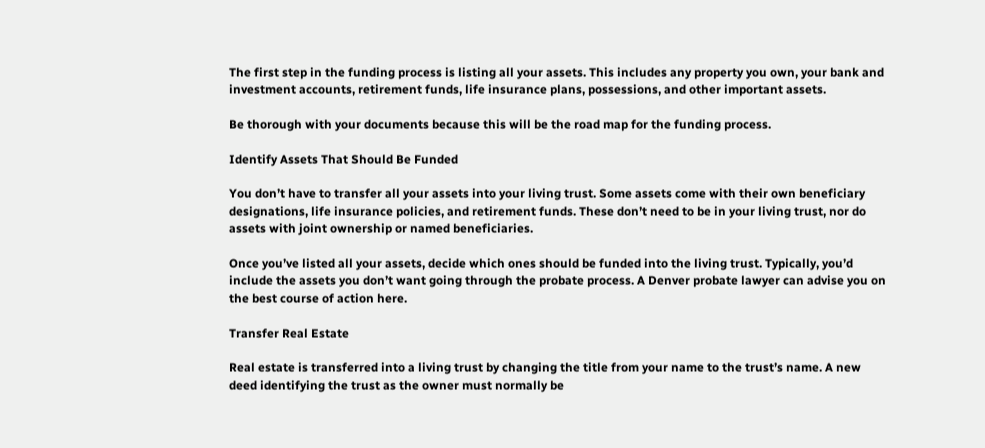The first step in the funding process is listing all your assets. This includes any property you own, your bank and investment accounts, retirement funds, life insurance plans, possessions, and other important assets.

Be thorough with your documents because this will be the road map for the funding process.

Identify Assets That Should Be Funded

You don’t have to transfer all your assets into your living trust. Some assets come with their own beneficiary designations, life insurance policies, and retirement funds. These don’t need to be in your living trust, nor do assets with joint ownership or named beneficiaries.

Once you’ve listed all your assets, decide which ones should be funded into the living trust. Typically, you’d include the assets you don’t want going through the probate process. A Denver probate lawyer can advise you on the best course of action here.

Transfer Real Estate

Real estate is transferred into a living trust by changing the title from your name to the trust’s name. A new deed identifying the trust as the owner must normally be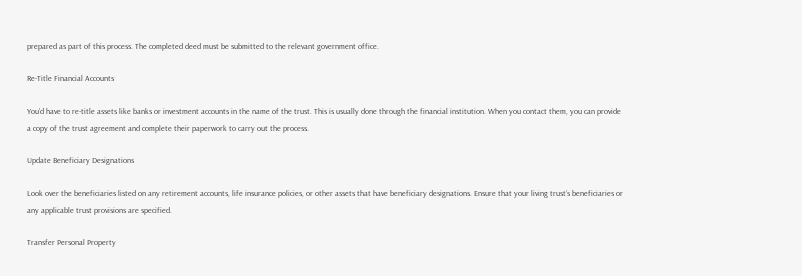prepared as part of this process. The completed deed must be submitted to the relevant government office.

Re-Title Financial Accounts

You’d have to re-title assets like banks or investment accounts in the name of the trust. This is usually done through the financial institution. When you contact them, you can provide a copy of the trust agreement and complete their paperwork to carry out the process.

Update Beneficiary Designations

Look over the beneficiaries listed on any retirement accounts, life insurance policies, or other assets that have beneficiary designations. Ensure that your living trust’s beneficiaries or any applicable trust provisions are specified.

Transfer Personal Property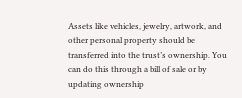Assets like vehicles, jewelry, artwork, and other personal property should be transferred into the trust’s ownership. You can do this through a bill of sale or by updating ownership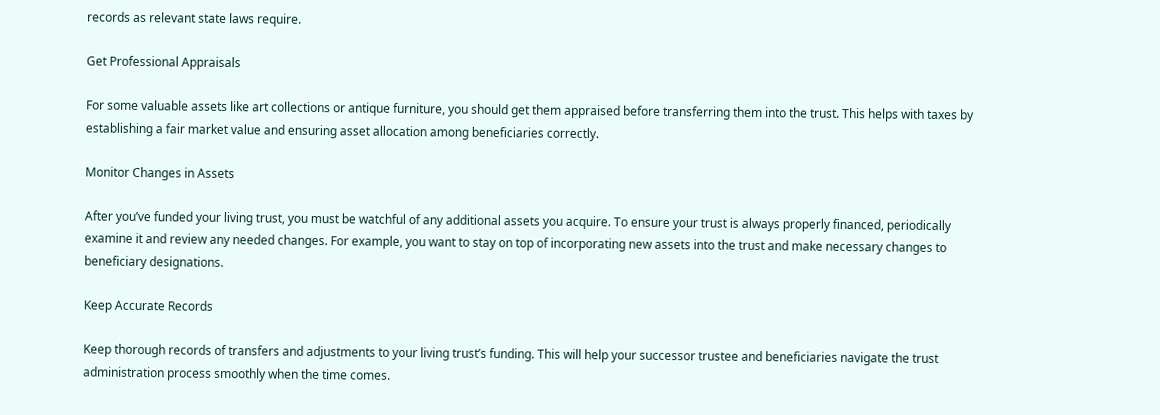records as relevant state laws require.

Get Professional Appraisals

For some valuable assets like art collections or antique furniture, you should get them appraised before transferring them into the trust. This helps with taxes by establishing a fair market value and ensuring asset allocation among beneficiaries correctly.

Monitor Changes in Assets

After you’ve funded your living trust, you must be watchful of any additional assets you acquire. To ensure your trust is always properly financed, periodically examine it and review any needed changes. For example, you want to stay on top of incorporating new assets into the trust and make necessary changes to beneficiary designations.

Keep Accurate Records

Keep thorough records of transfers and adjustments to your living trust’s funding. This will help your successor trustee and beneficiaries navigate the trust administration process smoothly when the time comes.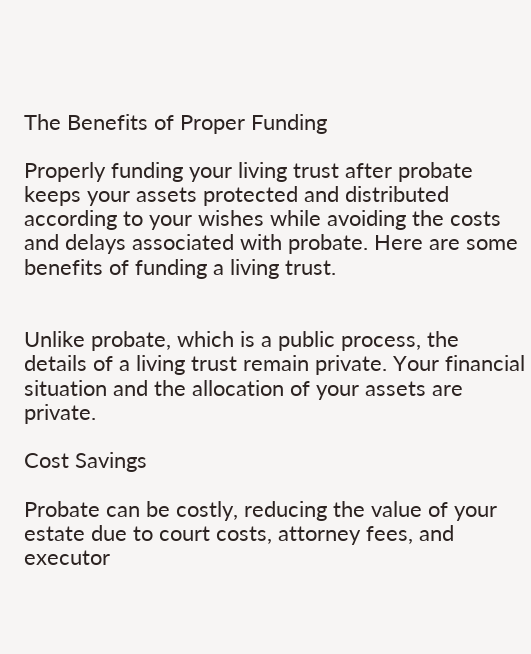The Benefits of Proper Funding

Properly funding your living trust after probate keeps your assets protected and distributed according to your wishes while avoiding the costs and delays associated with probate. Here are some benefits of funding a living trust.


Unlike probate, which is a public process, the details of a living trust remain private. Your financial situation and the allocation of your assets are private.

Cost Savings

Probate can be costly, reducing the value of your estate due to court costs, attorney fees, and executor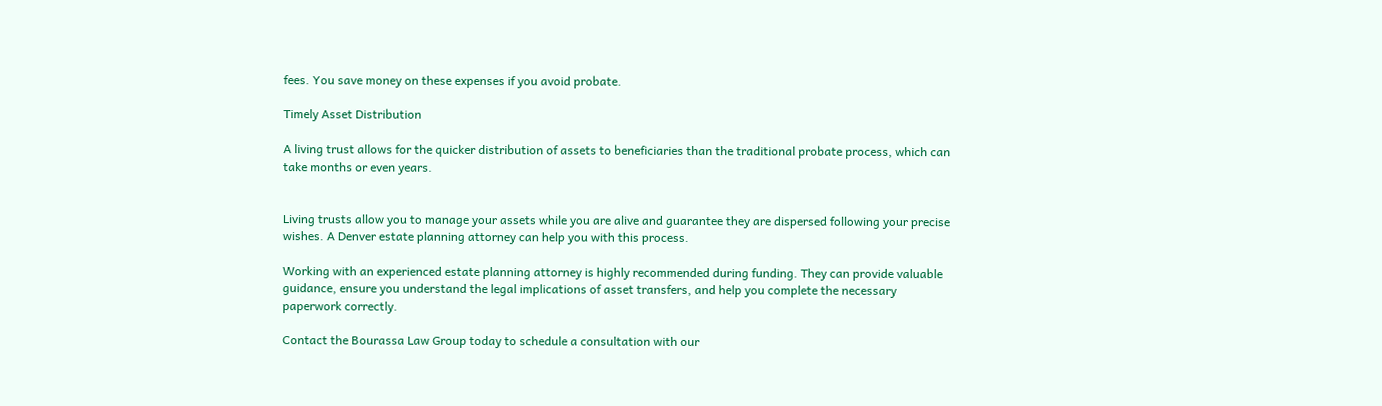fees. You save money on these expenses if you avoid probate.

Timely Asset Distribution

A living trust allows for the quicker distribution of assets to beneficiaries than the traditional probate process, which can take months or even years.


Living trusts allow you to manage your assets while you are alive and guarantee they are dispersed following your precise wishes. A Denver estate planning attorney can help you with this process.

Working with an experienced estate planning attorney is highly recommended during funding. They can provide valuable guidance, ensure you understand the legal implications of asset transfers, and help you complete the necessary paperwork correctly.

Contact the Bourassa Law Group today to schedule a consultation with our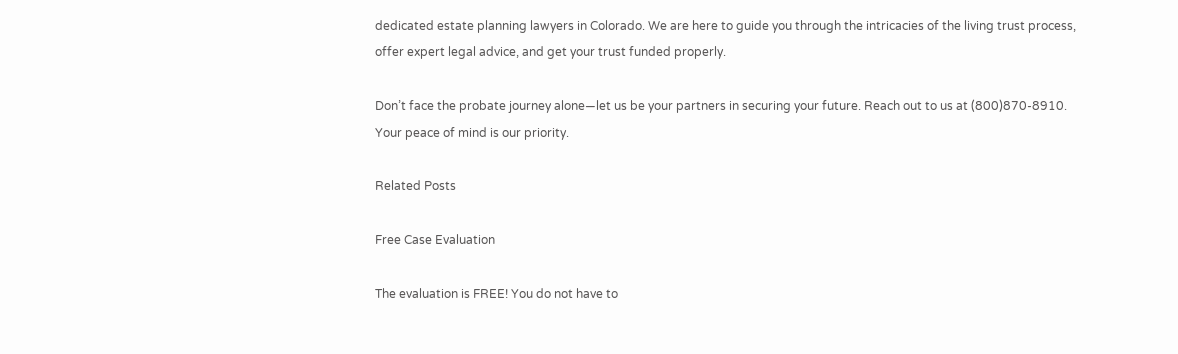dedicated estate planning lawyers in Colorado. We are here to guide you through the intricacies of the living trust process, offer expert legal advice, and get your trust funded properly.

Don’t face the probate journey alone—let us be your partners in securing your future. Reach out to us at (800)870-8910. Your peace of mind is our priority.

Related Posts

Free Case Evaluation

The evaluation is FREE! You do not have to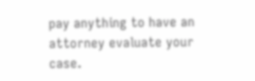pay anything to have an attorney evaluate your case.